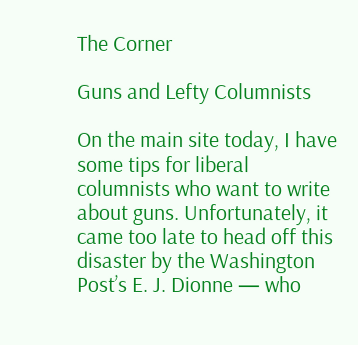The Corner

Guns and Lefty Columnists

On the main site today, I have some tips for liberal columnists who want to write about guns. Unfortunately, it came too late to head off this disaster by the Washington Post’s E. J. Dionne — who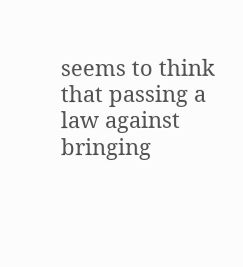seems to think that passing a law against bringing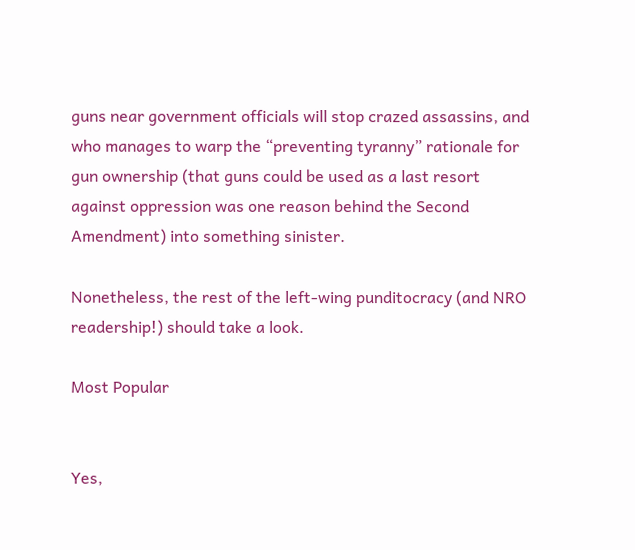guns near government officials will stop crazed assassins, and who manages to warp the “preventing tyranny” rationale for gun ownership (that guns could be used as a last resort against oppression was one reason behind the Second Amendment) into something sinister.

Nonetheless, the rest of the left-wing punditocracy (and NRO readership!) should take a look.

Most Popular


Yes,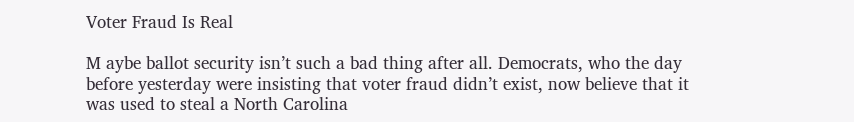Voter Fraud Is Real

M aybe ballot security isn’t such a bad thing after all. Democrats, who the day before yesterday were insisting that voter fraud didn’t exist, now believe that it was used to steal a North Carolina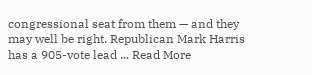congressional seat from them — and they may well be right. Republican Mark Harris has a 905-vote lead ... Read More